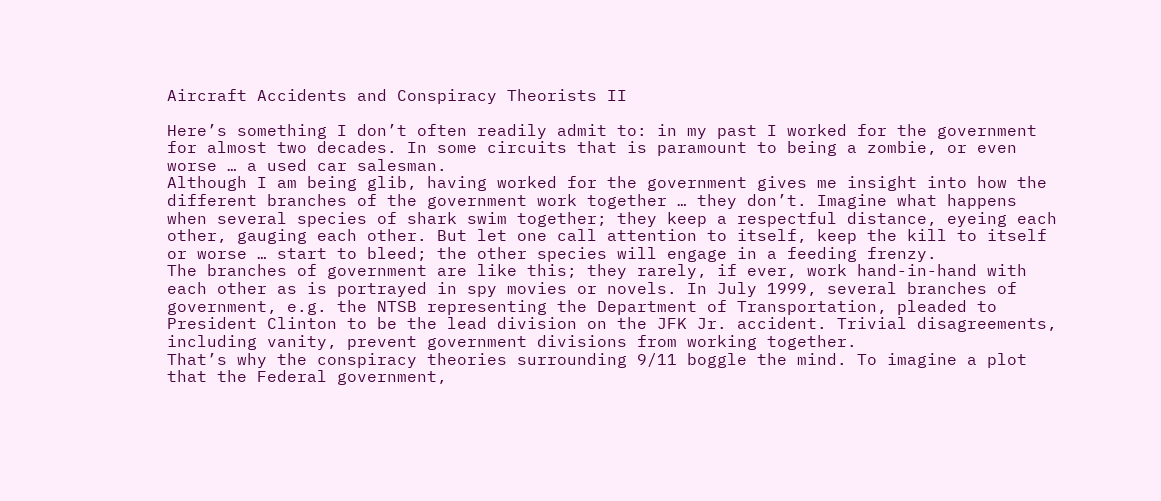Aircraft Accidents and Conspiracy Theorists II

Here’s something I don’t often readily admit to: in my past I worked for the government for almost two decades. In some circuits that is paramount to being a zombie, or even worse … a used car salesman.
Although I am being glib, having worked for the government gives me insight into how the different branches of the government work together … they don’t. Imagine what happens when several species of shark swim together; they keep a respectful distance, eyeing each other, gauging each other. But let one call attention to itself, keep the kill to itself or worse … start to bleed; the other species will engage in a feeding frenzy.
The branches of government are like this; they rarely, if ever, work hand-in-hand with each other as is portrayed in spy movies or novels. In July 1999, several branches of government, e.g. the NTSB representing the Department of Transportation, pleaded to President Clinton to be the lead division on the JFK Jr. accident. Trivial disagreements, including vanity, prevent government divisions from working together.
That’s why the conspiracy theories surrounding 9/11 boggle the mind. To imagine a plot that the Federal government,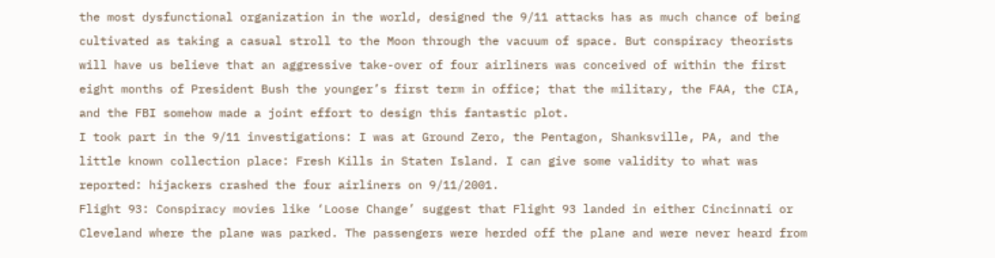the most dysfunctional organization in the world, designed the 9/11 attacks has as much chance of being cultivated as taking a casual stroll to the Moon through the vacuum of space. But conspiracy theorists will have us believe that an aggressive take-over of four airliners was conceived of within the first eight months of President Bush the younger’s first term in office; that the military, the FAA, the CIA, and the FBI somehow made a joint effort to design this fantastic plot.
I took part in the 9/11 investigations: I was at Ground Zero, the Pentagon, Shanksville, PA, and the little known collection place: Fresh Kills in Staten Island. I can give some validity to what was reported: hijackers crashed the four airliners on 9/11/2001.
Flight 93: Conspiracy movies like ‘Loose Change’ suggest that Flight 93 landed in either Cincinnati or Cleveland where the plane was parked. The passengers were herded off the plane and were never heard from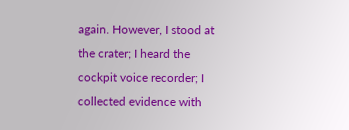again. However, I stood at the crater; I heard the cockpit voice recorder; I collected evidence with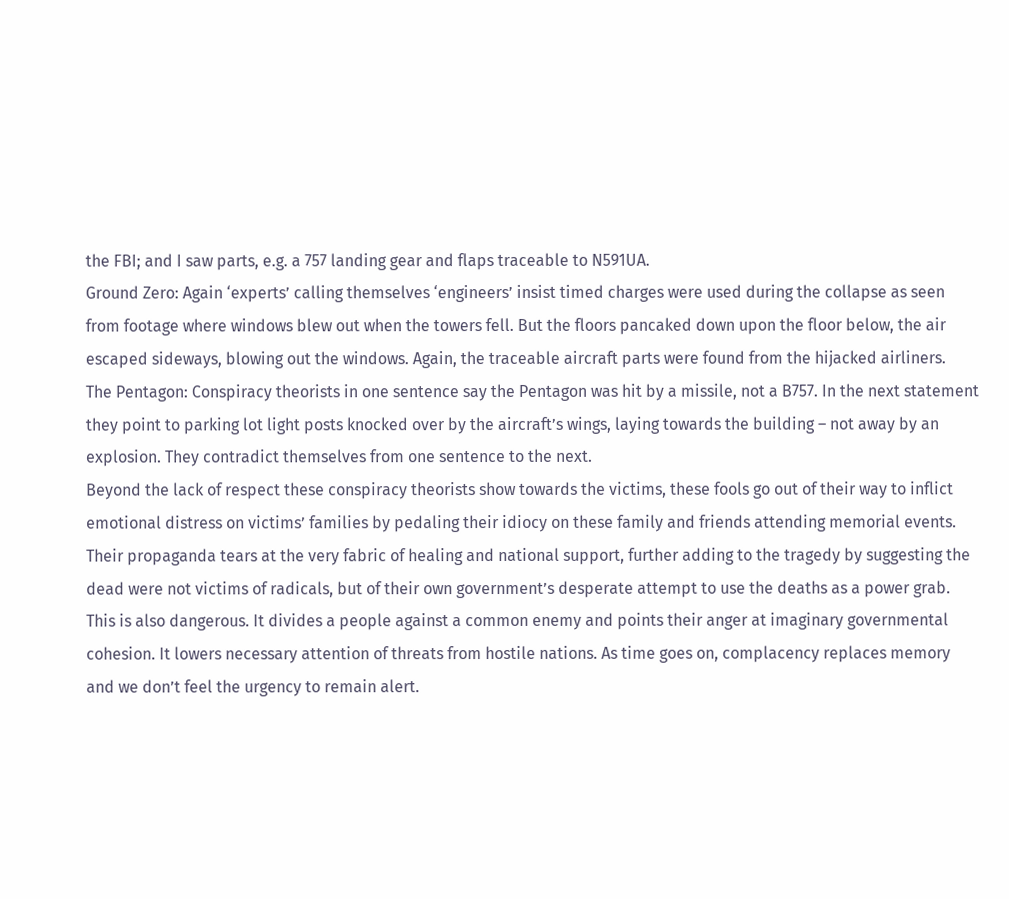the FBI; and I saw parts, e.g. a 757 landing gear and flaps traceable to N591UA.
Ground Zero: Again ‘experts’ calling themselves ‘engineers’ insist timed charges were used during the collapse as seen from footage where windows blew out when the towers fell. But the floors pancaked down upon the floor below, the air escaped sideways, blowing out the windows. Again, the traceable aircraft parts were found from the hijacked airliners.
The Pentagon: Conspiracy theorists in one sentence say the Pentagon was hit by a missile, not a B757. In the next statement they point to parking lot light posts knocked over by the aircraft’s wings, laying towards the building – not away by an explosion. They contradict themselves from one sentence to the next.
Beyond the lack of respect these conspiracy theorists show towards the victims, these fools go out of their way to inflict emotional distress on victims’ families by pedaling their idiocy on these family and friends attending memorial events. Their propaganda tears at the very fabric of healing and national support, further adding to the tragedy by suggesting the dead were not victims of radicals, but of their own government’s desperate attempt to use the deaths as a power grab.
This is also dangerous. It divides a people against a common enemy and points their anger at imaginary governmental cohesion. It lowers necessary attention of threats from hostile nations. As time goes on, complacency replaces memory and we don’t feel the urgency to remain alert.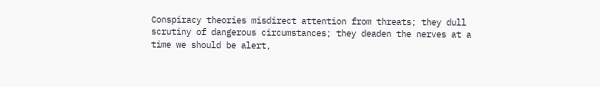Conspiracy theories misdirect attention from threats; they dull scrutiny of dangerous circumstances; they deaden the nerves at a time we should be alert,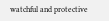watchful and protective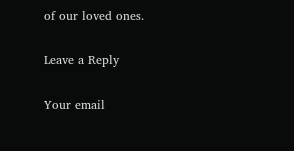of our loved ones.

Leave a Reply

Your email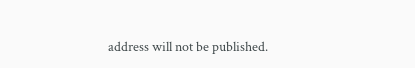address will not be published.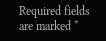Required fields are marked *